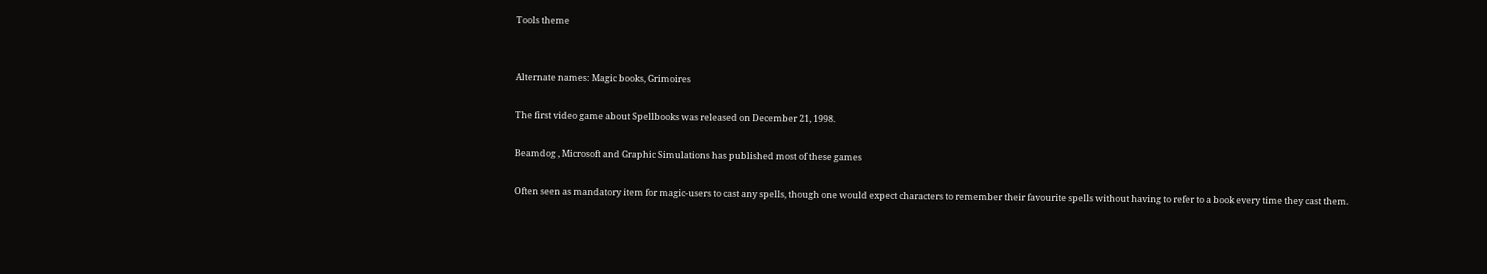Tools theme


Alternate names: Magic books, Grimoires

The first video game about Spellbooks was released on December 21, 1998.

Beamdog , Microsoft and Graphic Simulations has published most of these games

Often seen as mandatory item for magic-users to cast any spells, though one would expect characters to remember their favourite spells without having to refer to a book every time they cast them.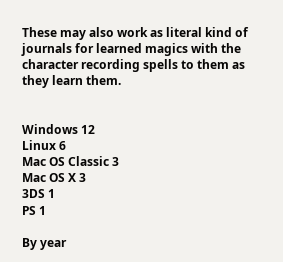These may also work as literal kind of journals for learned magics with the character recording spells to them as they learn them.


Windows 12
Linux 6
Mac OS Classic 3
Mac OS X 3
3DS 1
PS 1

By year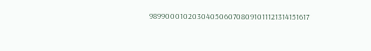9899000102030405060708091011121314151617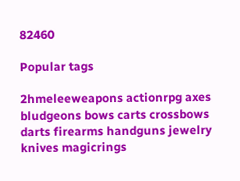82460

Popular tags

2hmeleeweapons actionrpg axes bludgeons bows carts crossbows darts firearms handguns jewelry knives magicrings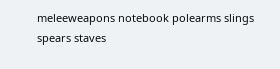meleeweapons notebook polearms slings spears staves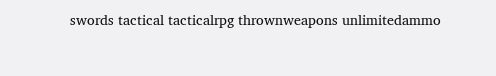swords tactical tacticalrpg thrownweapons unlimitedammo